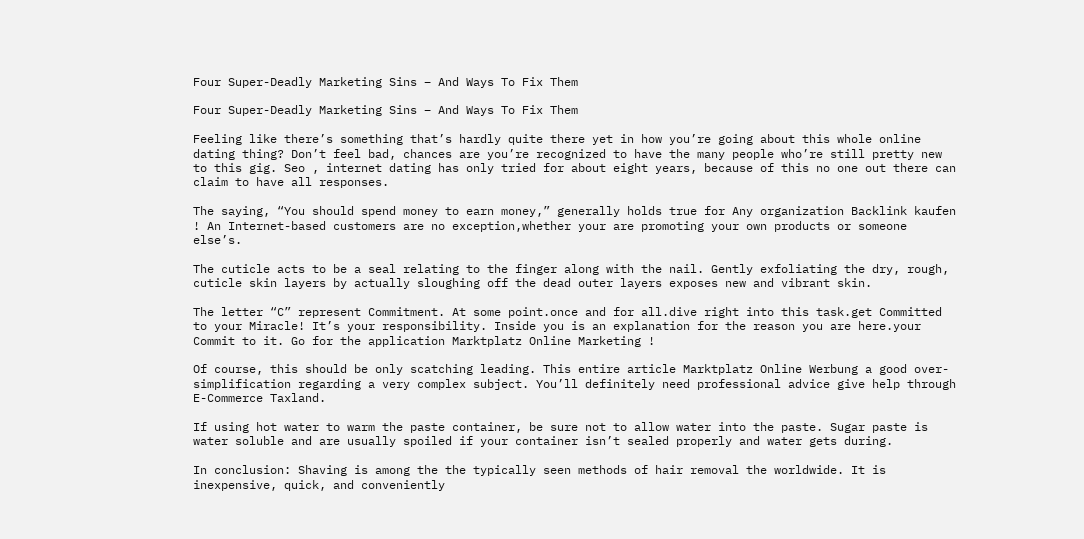Four Super-Deadly Marketing Sins – And Ways To Fix Them

Four Super-Deadly Marketing Sins – And Ways To Fix Them

Feeling like there’s something that’s hardly quite there yet in how you’re going about this whole online dating thing? Don’t feel bad, chances are you’re recognized to have the many people who’re still pretty new to this gig. Seo , internet dating has only tried for about eight years, because of this no one out there can claim to have all responses.

The saying, “You should spend money to earn money,” generally holds true for Any organization Backlink kaufen ! An Internet-based customers are no exception,whether your are promoting your own products or someone else’s.

The cuticle acts to be a seal relating to the finger along with the nail. Gently exfoliating the dry, rough, cuticle skin layers by actually sloughing off the dead outer layers exposes new and vibrant skin.

The letter “C” represent Commitment. At some point.once and for all.dive right into this task.get Committed to your Miracle! It’s your responsibility. Inside you is an explanation for the reason you are here.your Commit to it. Go for the application Marktplatz Online Marketing !

Of course, this should be only scatching leading. This entire article Marktplatz Online Werbung a good over-simplification regarding a very complex subject. You’ll definitely need professional advice give help through E-Commerce Taxland.

If using hot water to warm the paste container, be sure not to allow water into the paste. Sugar paste is water soluble and are usually spoiled if your container isn’t sealed properly and water gets during.

In conclusion: Shaving is among the the typically seen methods of hair removal the worldwide. It is inexpensive, quick, and conveniently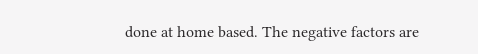done at home based. The negative factors are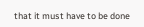that it must have to be done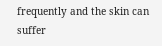frequently and the skin can suffer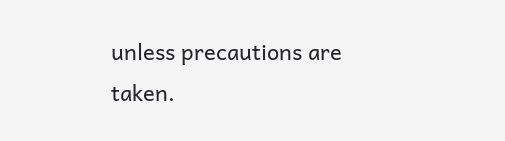unless precautions are taken.